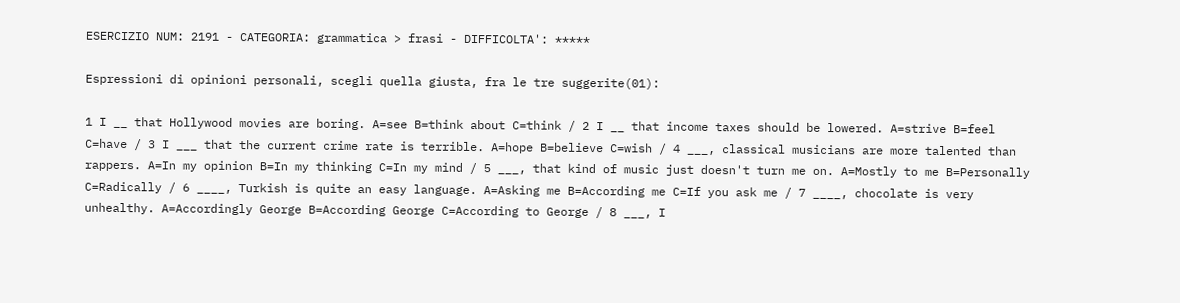ESERCIZIO NUM: 2191 - CATEGORIA: grammatica > frasi - DIFFICOLTA': *****

Espressioni di opinioni personali, scegli quella giusta, fra le tre suggerite(01):

1 I __ that Hollywood movies are boring. A=see B=think about C=think / 2 I __ that income taxes should be lowered. A=strive B=feel C=have / 3 I ___ that the current crime rate is terrible. A=hope B=believe C=wish / 4 ___, classical musicians are more talented than rappers. A=In my opinion B=In my thinking C=In my mind / 5 ___, that kind of music just doesn't turn me on. A=Mostly to me B=Personally C=Radically / 6 ____, Turkish is quite an easy language. A=Asking me B=According me C=If you ask me / 7 ____, chocolate is very unhealthy. A=Accordingly George B=According George C=According to George / 8 ___, I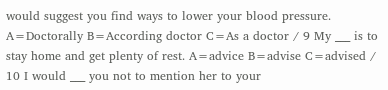would suggest you find ways to lower your blood pressure. A=Doctorally B=According doctor C=As a doctor / 9 My ___ is to stay home and get plenty of rest. A=advice B=advise C=advised / 10 I would ___ you not to mention her to your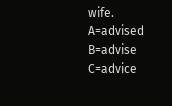wife. A=advised B=advise C=advice